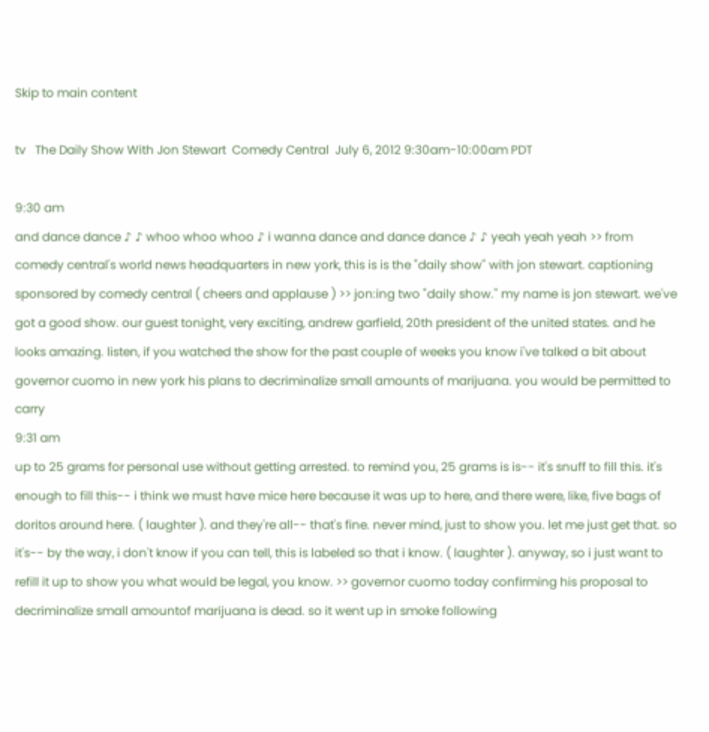Skip to main content

tv   The Daily Show With Jon Stewart  Comedy Central  July 6, 2012 9:30am-10:00am PDT

9:30 am
and dance dance ♪ ♪ whoo whoo whoo ♪ i wanna dance and dance dance ♪ ♪ yeah yeah yeah >> from comedy central's world news headquarters in new york, this is is the "daily show" with jon stewart. captioning sponsored by comedy central ( cheers and applause ) >> jon:ing two "daily show." my name is jon stewart. we've got a good show. our guest tonight, very exciting, andrew garfield, 20th president of the united states. and he looks amazing. listen, if you watched the show for the past couple of weeks you know i've talked a bit about governor cuomo in new york his plans to decriminalize small amounts of marijuana. you would be permitted to carry
9:31 am
up to 25 grams for personal use without getting arrested. to remind you, 25 grams is is-- it's snuff to fill this. it's enough to fill this-- i think we must have mice here because it was up to here, and there were, like, five bags of doritos around here. ( laughter ). and they're all-- that's fine. never mind, just to show you. let me just get that. so it's-- by the way, i don't know if you can tell, this is labeled so that i know. ( laughter ). anyway, so i just want to refill it up to show you what would be legal, you know. >> governor cuomo today confirming his proposal to decriminalize small amountof marijuana is dead. so it went up in smoke following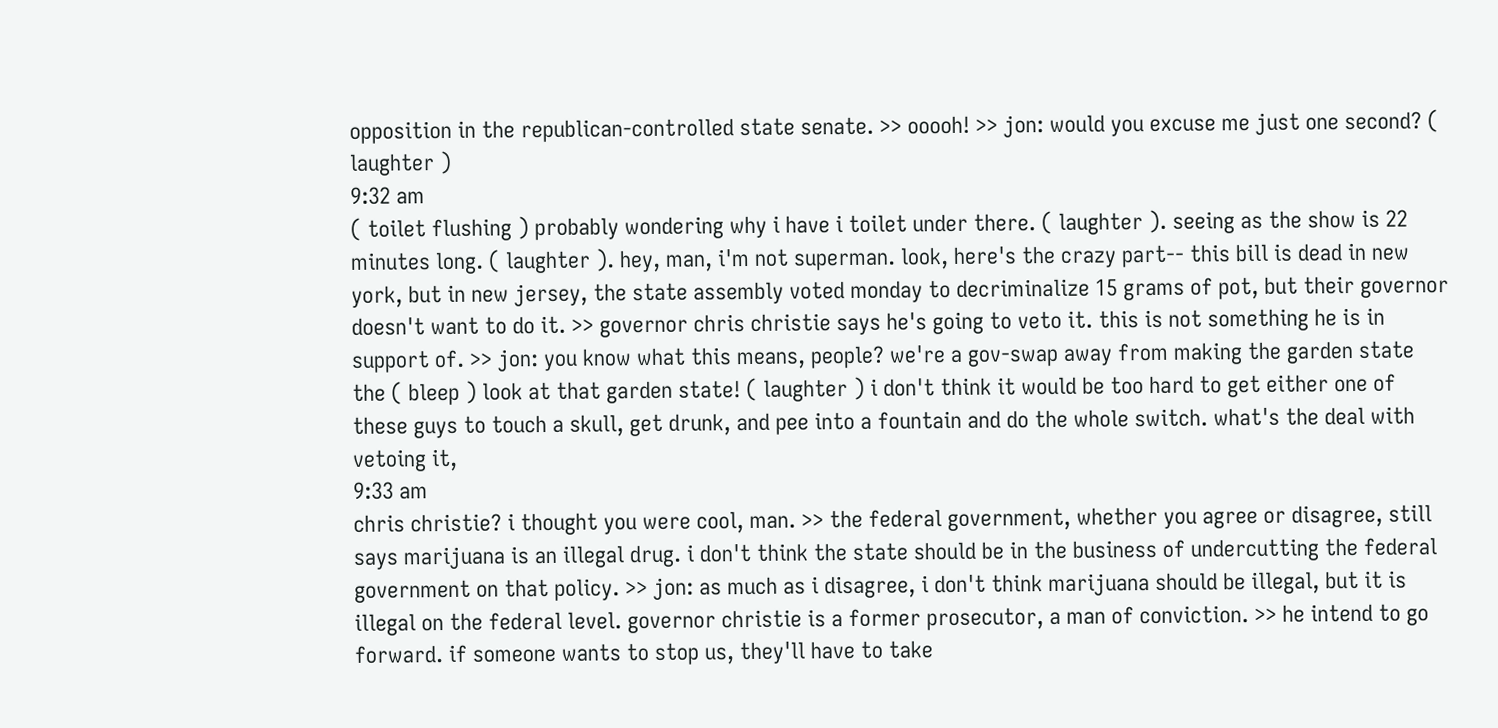opposition in the republican-controlled state senate. >> ooooh! >> jon: would you excuse me just one second? ( laughter )
9:32 am
( toilet flushing ) probably wondering why i have i toilet under there. ( laughter ). seeing as the show is 22 minutes long. ( laughter ). hey, man, i'm not superman. look, here's the crazy part-- this bill is dead in new york, but in new jersey, the state assembly voted monday to decriminalize 15 grams of pot, but their governor doesn't want to do it. >> governor chris christie says he's going to veto it. this is not something he is in support of. >> jon: you know what this means, people? we're a gov-swap away from making the garden state the ( bleep ) look at that garden state! ( laughter ) i don't think it would be too hard to get either one of these guys to touch a skull, get drunk, and pee into a fountain and do the whole switch. what's the deal with vetoing it,
9:33 am
chris christie? i thought you were cool, man. >> the federal government, whether you agree or disagree, still says marijuana is an illegal drug. i don't think the state should be in the business of undercutting the federal government on that policy. >> jon: as much as i disagree, i don't think marijuana should be illegal, but it is illegal on the federal level. governor christie is a former prosecutor, a man of conviction. >> he intend to go forward. if someone wants to stop us, they'll have to take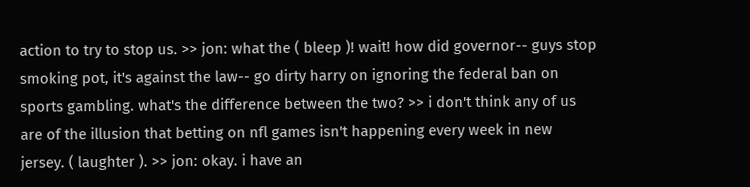action to try to stop us. >> jon: what the ( bleep )! wait! how did governor-- guys stop smoking pot, it's against the law-- go dirty harry on ignoring the federal ban on sports gambling. what's the difference between the two? >> i don't think any of us are of the illusion that betting on nfl games isn't happening every week in new jersey. ( laughter ). >> jon: okay. i have an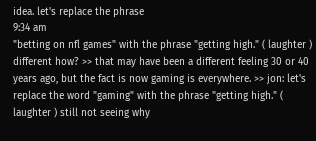idea. let's replace the phrase
9:34 am
"betting on nfl games" with the phrase "getting high." ( laughter ) different how? >> that may have been a different feeling 30 or 40 years ago, but the fact is now gaming is everywhere. >> jon: let's replace the word "gaming" with the phrase "getting high." ( laughter ) still not seeing why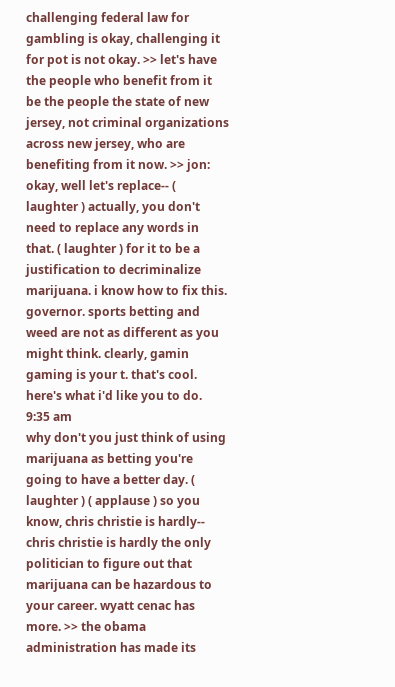challenging federal law for gambling is okay, challenging it for pot is not okay. >> let's have the people who benefit from it be the people the state of new jersey, not criminal organizations across new jersey, who are benefiting from it now. >> jon: okay, well let's replace-- ( laughter ) actually, you don't need to replace any words in that. ( laughter ) for it to be a justification to decriminalize marijuana. i know how to fix this. governor. sports betting and weed are not as different as you might think. clearly, gamin gaming is your t. that's cool. here's what i'd like you to do.
9:35 am
why don't you just think of using marijuana as betting you're going to have a better day. ( laughter ) ( applause ) so you know, chris christie is hardly-- chris christie is hardly the only politician to figure out that marijuana can be hazardous to your career. wyatt cenac has more. >> the obama administration has made its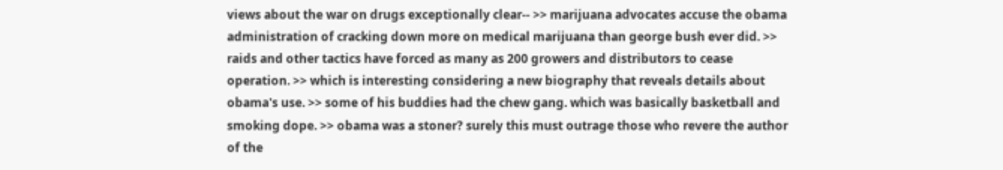views about the war on drugs exceptionally clear-- >> marijuana advocates accuse the obama administration of cracking down more on medical marijuana than george bush ever did. >> raids and other tactics have forced as many as 200 growers and distributors to cease operation. >> which is interesting considering a new biography that reveals details about obama's use. >> some of his buddies had the chew gang. which was basically basketball and smoking dope. >> obama was a stoner? surely this must outrage those who revere the author of the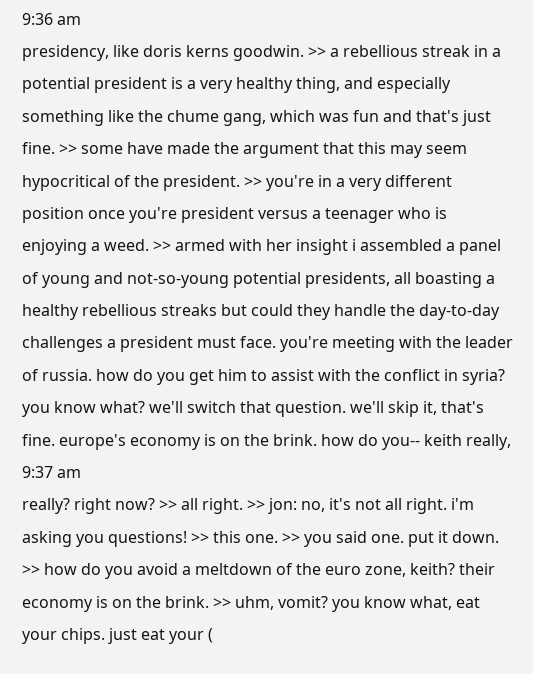9:36 am
presidency, like doris kerns goodwin. >> a rebellious streak in a potential president is a very healthy thing, and especially something like the chume gang, which was fun and that's just fine. >> some have made the argument that this may seem hypocritical of the president. >> you're in a very different position once you're president versus a teenager who is enjoying a weed. >> armed with her insight i assembled a panel of young and not-so-young potential presidents, all boasting a healthy rebellious streaks but could they handle the day-to-day challenges a president must face. you're meeting with the leader of russia. how do you get him to assist with the conflict in syria? you know what? we'll switch that question. we'll skip it, that's fine. europe's economy is on the brink. how do you-- keith really,
9:37 am
really? right now? >> all right. >> jon: no, it's not all right. i'm asking you questions! >> this one. >> you said one. put it down. >> how do you avoid a meltdown of the euro zone, keith? their economy is on the brink. >> uhm, vomit? you know what, eat your chips. just eat your (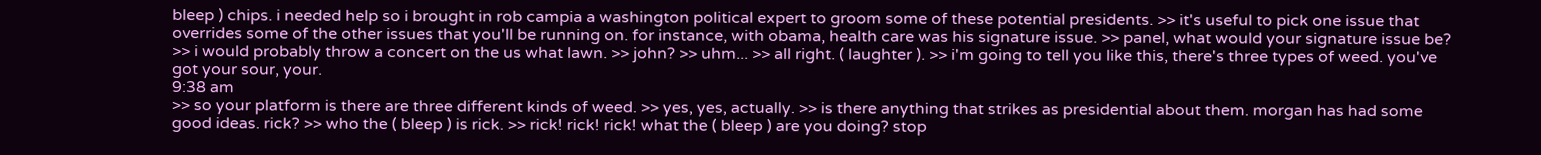bleep ) chips. i needed help so i brought in rob campia a washington political expert to groom some of these potential presidents. >> it's useful to pick one issue that overrides some of the other issues that you'll be running on. for instance, with obama, health care was his signature issue. >> panel, what would your signature issue be? >> i would probably throw a concert on the us what lawn. >> john? >> uhm... >> all right. ( laughter ). >> i'm going to tell you like this, there's three types of weed. you've got your sour, your.
9:38 am
>> so your platform is there are three different kinds of weed. >> yes, yes, actually. >> is there anything that strikes as presidential about them. morgan has had some good ideas. rick? >> who the ( bleep ) is rick. >> rick! rick! rick! what the ( bleep ) are you doing? stop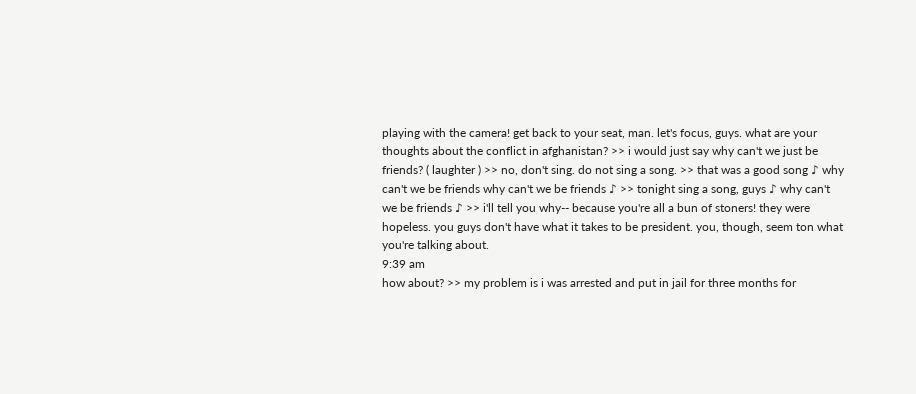playing with the camera! get back to your seat, man. let's focus, guys. what are your thoughts about the conflict in afghanistan? >> i would just say why can't we just be friends? ( laughter ) >> no, don't sing. do not sing a song. >> that was a good song ♪ why can't we be friends why can't we be friends ♪ >> tonight sing a song, guys ♪ why can't we be friends ♪ >> i'll tell you why-- because you're all a bun of stoners! they were hopeless. you guys don't have what it takes to be president. you, though, seem ton what you're talking about.
9:39 am
how about? >> my problem is i was arrested and put in jail for three months for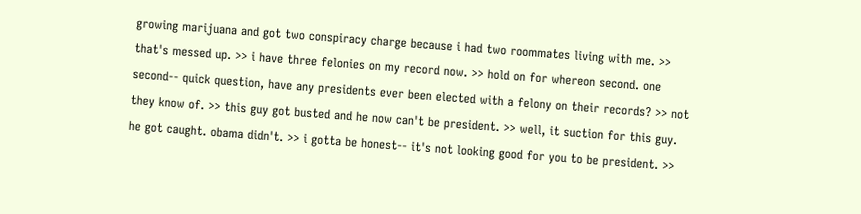growing marijuana and got two conspiracy charge because i had two roommates living with me. >> that's messed up. >> i have three felonies on my record now. >> hold on for whereon second. one second-- quick question, have any presidents ever been elected with a felony on their records? >> not they know of. >> this guy got busted and he now can't be president. >> well, it suction for this guy. he got caught. obama didn't. >> i gotta be honest-- it's not looking good for you to be president. >>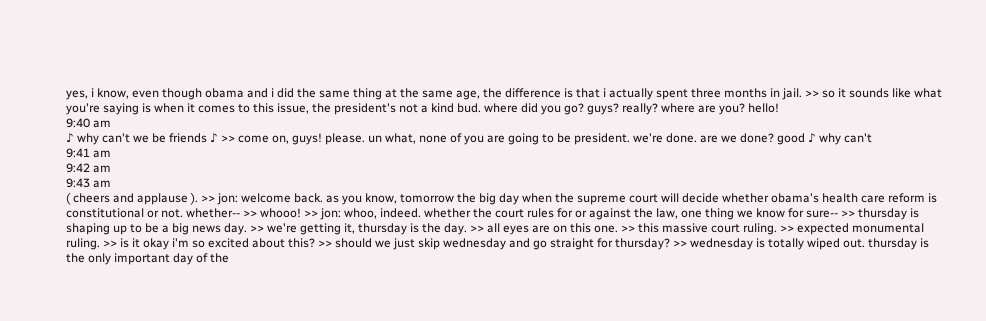yes, i know, even though obama and i did the same thing at the same age, the difference is that i actually spent three months in jail. >> so it sounds like what you're saying is when it comes to this issue, the president's not a kind bud. where did you go? guys? really? where are you? hello!
9:40 am
♪ why can't we be friends ♪ >> come on, guys! please. un what, none of you are going to be president. we're done. are we done? good ♪ why can't
9:41 am
9:42 am
9:43 am
( cheers and applause ). >> jon: welcome back. as you know, tomorrow the big day when the supreme court will decide whether obama's health care reform is constitutional or not. whether-- >> whooo! >> jon: whoo, indeed. whether the court rules for or against the law, one thing we know for sure-- >> thursday is shaping up to be a big news day. >> we're getting it, thursday is the day. >> all eyes are on this one. >> this massive court ruling. >> expected monumental ruling. >> is it okay i'm so excited about this? >> should we just skip wednesday and go straight for thursday? >> wednesday is totally wiped out. thursday is the only important day of the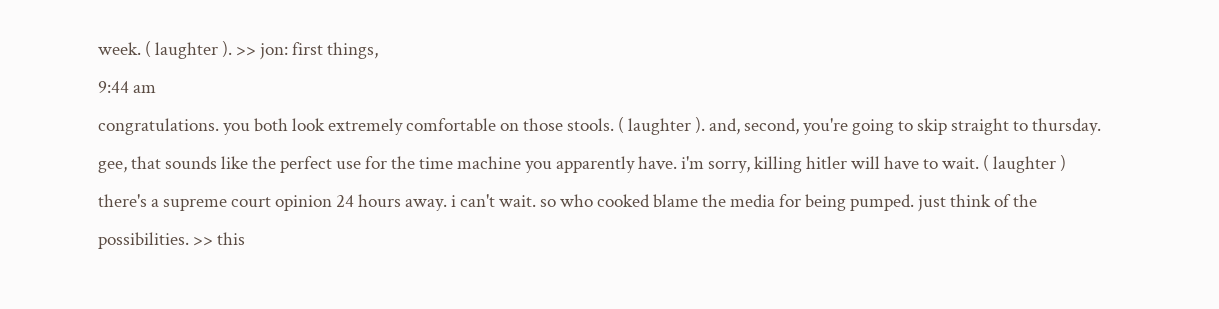week. ( laughter ). >> jon: first things,
9:44 am
congratulations. you both look extremely comfortable on those stools. ( laughter ). and, second, you're going to skip straight to thursday. gee, that sounds like the perfect use for the time machine you apparently have. i'm sorry, killing hitler will have to wait. ( laughter ) there's a supreme court opinion 24 hours away. i can't wait. so who cooked blame the media for being pumped. just think of the possibilities. >> this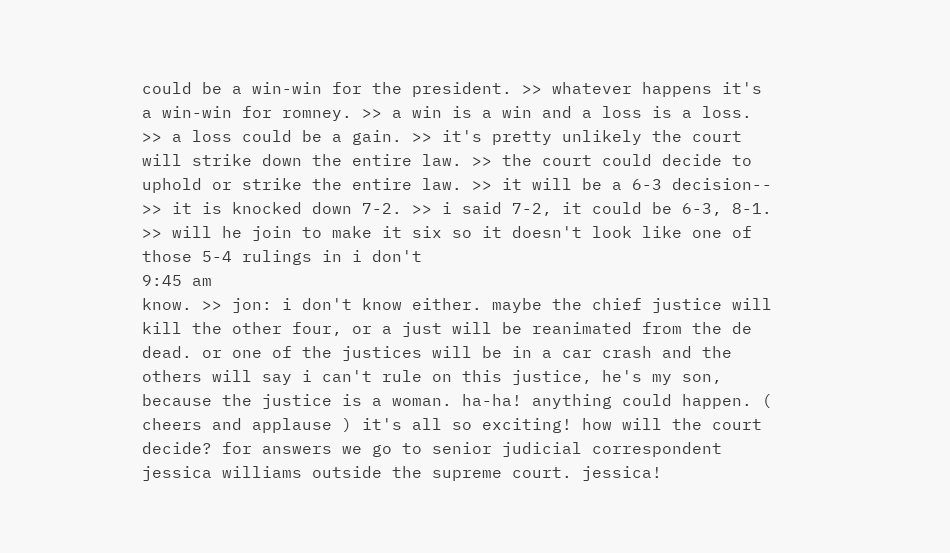could be a win-win for the president. >> whatever happens it's a win-win for romney. >> a win is a win and a loss is a loss. >> a loss could be a gain. >> it's pretty unlikely the court will strike down the entire law. >> the court could decide to uphold or strike the entire law. >> it will be a 6-3 decision-- >> it is knocked down 7-2. >> i said 7-2, it could be 6-3, 8-1. >> will he join to make it six so it doesn't look like one of those 5-4 rulings in i don't
9:45 am
know. >> jon: i don't know either. maybe the chief justice will kill the other four, or a just will be reanimated from the de dead. or one of the justices will be in a car crash and the others will say i can't rule on this justice, he's my son, because the justice is a woman. ha-ha! anything could happen. ( cheers and applause ) it's all so exciting! how will the court decide? for answers we go to senior judicial correspondent jessica williams outside the supreme court. jessica!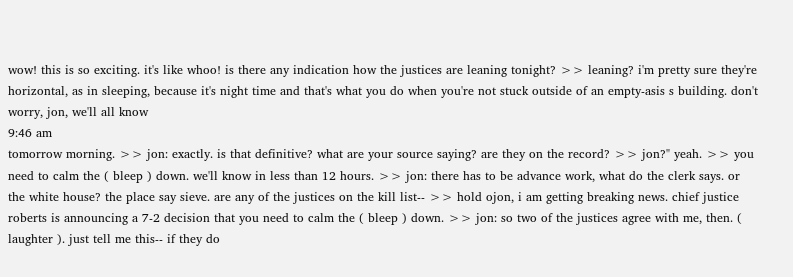wow! this is so exciting. it's like whoo! is there any indication how the justices are leaning tonight? >> leaning? i'm pretty sure they're horizontal, as in sleeping, because it's night time and that's what you do when you're not stuck outside of an empty-asis s building. don't worry, jon, we'll all know
9:46 am
tomorrow morning. >> jon: exactly. is that definitive? what are your source saying? are they on the record? >> jon?" yeah. >> you need to calm the ( bleep ) down. we'll know in less than 12 hours. >> jon: there has to be advance work, what do the clerk says. or the white house? the place say sieve. are any of the justices on the kill list-- >> hold ojon, i am getting breaking news. chief justice roberts is announcing a 7-2 decision that you need to calm the ( bleep ) down. >> jon: so two of the justices agree with me, then. ( laughter ). just tell me this-- if they do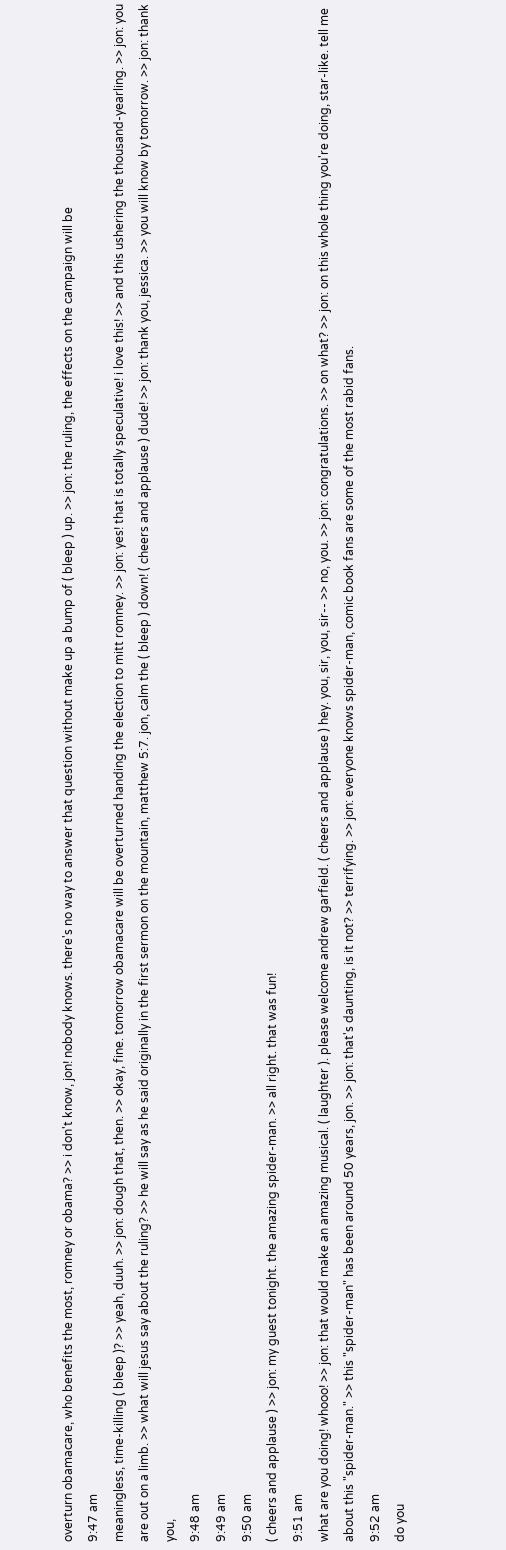overturn obamacare, who benefits the most, romney or obama? >> i don't know, jon! nobody knows. there's no way to answer that question without make up a bump of ( bleep ) up. >> jon: the ruling, the effects on the campaign will be
9:47 am
meaningless, time-killing ( bleep )? >> yeah, duuh. >> jon: dough that, then. >> okay, fine. tomorrow obamacare will be overturned handing the election to mitt romney. >> jon: yes! that is totally speculative! i love this! >> and this ushering the thousand-yearling. >> jon: you are out on a limb. >> what will jesus say about the ruling? >> he will say as he said originally in the first sermon on the mountain, matthew 5:7. jon, calm the ( bleep ) down! ( cheers and applause ) dude! >> jon: thank you, jessica. >> you will know by tomorrow. >> jon: thank you,
9:48 am
9:49 am
9:50 am
( cheers and applause ) >> jon: my guest tonight. the amazing spider-man. >> all right. that was fun!
9:51 am
what are you doing! whooo! >> jon: that would make an amazing musical. ( laughter ). please welcome andrew garfield. ( cheers and applause ) hey. you, sir, you, sir-- >> no, you. >> jon: congratulations. >> on what? >> jon: on this whole thing you're doing, star-like. tell me about this "spider-man." >> this "spider-man" has been around 50 years, jon. >> jon: that's daunting, is it not? >> terrifying. >> jon: everyone knows spider-man, comic book fans are some of the most rabid fans.
9:52 am
do you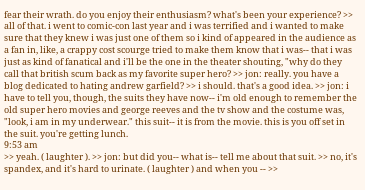fear their wrath. do you enjoy their enthusiasm? what's been your experience? >> all of that. i went to comic-con last year and i was terrified and i wanted to make sure that they knew i was just one of them so i kind of appeared in the audience as a fan in, like, a crappy cost scourge tried to make them know that i was-- that i was just as kind of fanatical and i'll be the one in the theater shouting, "why do they call that british scum back as my favorite super hero? >> jon: really. you have a blog dedicated to hating andrew garfield? >> i should. that's a good idea. >> jon: i have to tell you, though, the suits they have now-- i'm old enough to remember the old super hero movies and george reeves and the tv show and the costume was, "look, i am in my underwear." this suit-- it is from the movie. this is you off set in the suit. you're getting lunch.
9:53 am
>> yeah. ( laughter ). >> jon: but did you-- what is-- tell me about that suit. >> no, it's spandex, and it's hard to urinate. ( laughter ) and when you -- >>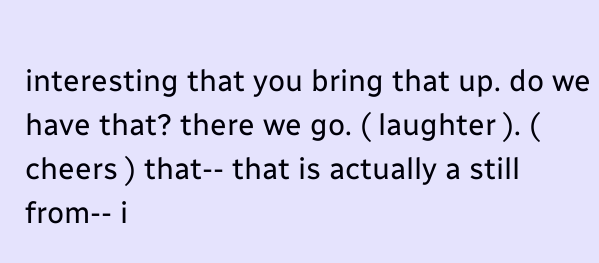interesting that you bring that up. do we have that? there we go. ( laughter ). ( cheers ) that-- that is actually a still from-- i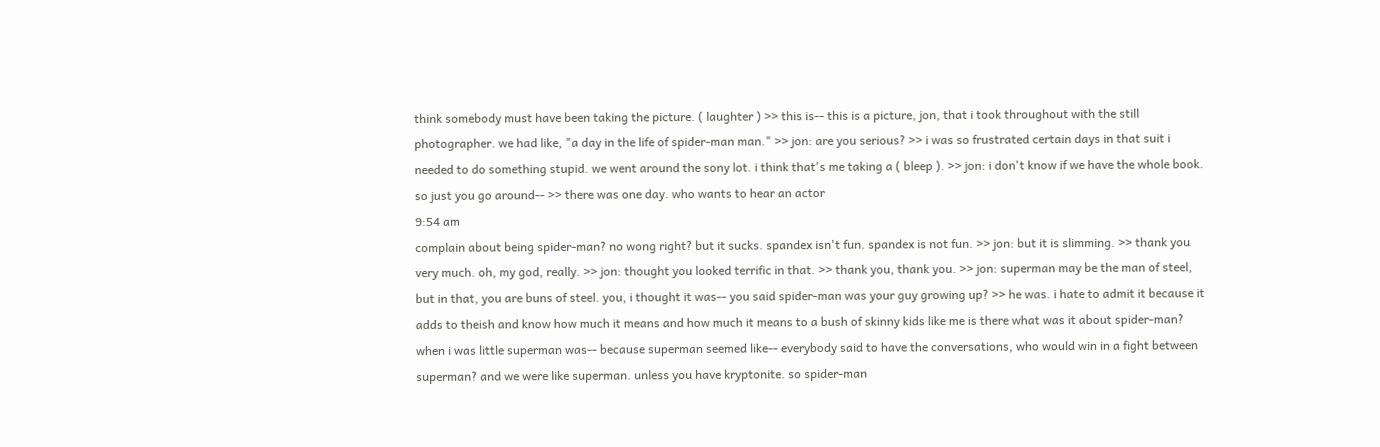think somebody must have been taking the picture. ( laughter ) >> this is-- this is a picture, jon, that i took throughout with the still photographer. we had like, "a day in the life of spider-man man." >> jon: are you serious? >> i was so frustrated certain days in that suit i needed to do something stupid. we went around the sony lot. i think that's me taking a ( bleep ). >> jon: i don't know if we have the whole book. so just you go around-- >> there was one day. who wants to hear an actor
9:54 am
complain about being spider-man? no wong right? but it sucks. spandex isn't fun. spandex is not fun. >> jon: but it is slimming. >> thank you very much. oh, my god, really. >> jon: thought you looked terrific in that. >> thank you, thank you. >> jon: superman may be the man of steel, but in that, you are buns of steel. you, i thought it was-- you said spider-man was your guy growing up? >> he was. i hate to admit it because it adds to theish and know how much it means and how much it means to a bush of skinny kids like me is there what was it about spider-man? when i was little superman was-- because superman seemed like-- everybody said to have the conversations, who would win in a fight between superman? and we were like superman. unless you have kryptonite. so spider-man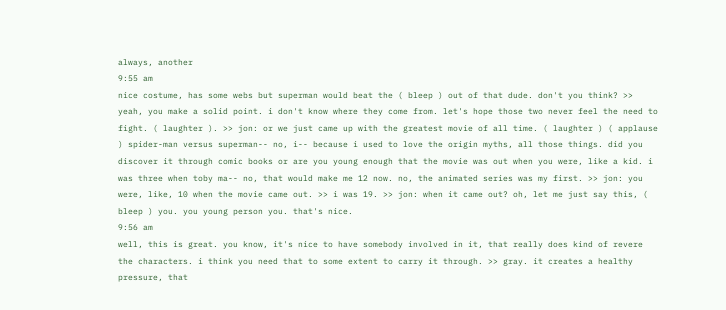always, another
9:55 am
nice costume, has some webs but superman would beat the ( bleep ) out of that dude. don't you think? >> yeah, you make a solid point. i don't know where they come from. let's hope those two never feel the need to fight. ( laughter ). >> jon: or we just came up with the greatest movie of all time. ( laughter ) ( applause ) spider-man versus superman-- no, i-- because i used to love the origin myths, all those things. did you discover it through comic books or are you young enough that the movie was out when you were, like a kid. i was three when toby ma-- no, that would make me 12 now. no, the animated series was my first. >> jon: you were, like, 10 when the movie came out. >> i was 19. >> jon: when it came out? oh, let me just say this, ( bleep ) you. you young person you. that's nice.
9:56 am
well, this is great. you know, it's nice to have somebody involved in it, that really does kind of revere the characters. i think you need that to some extent to carry it through. >> gray. it creates a healthy pressure, that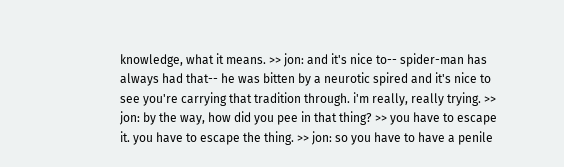knowledge, what it means. >> jon: and it's nice to-- spider-man has always had that-- he was bitten by a neurotic spired and it's nice to see you're carrying that tradition through. i'm really, really trying. >> jon: by the way, how did you pee in that thing? >> you have to escape it. you have to escape the thing. >> jon: so you have to have a penile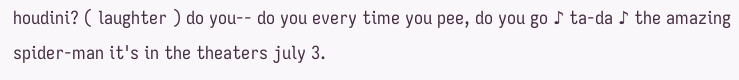houdini? ( laughter ) do you-- do you every time you pee, do you go ♪ ta-da ♪ the amazing spider-man it's in the theaters july 3.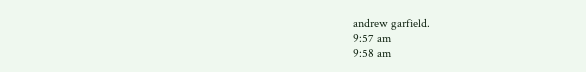andrew garfield.
9:57 am
9:58 am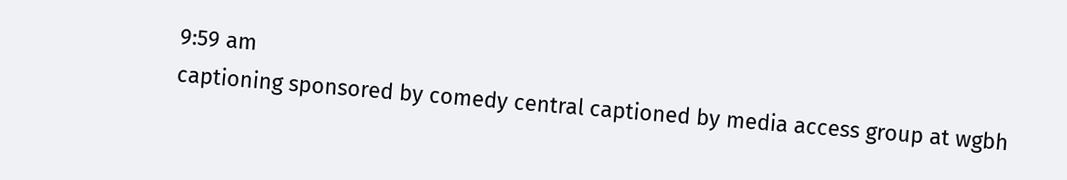9:59 am
captioning sponsored by comedy central captioned by media access group at wgbh